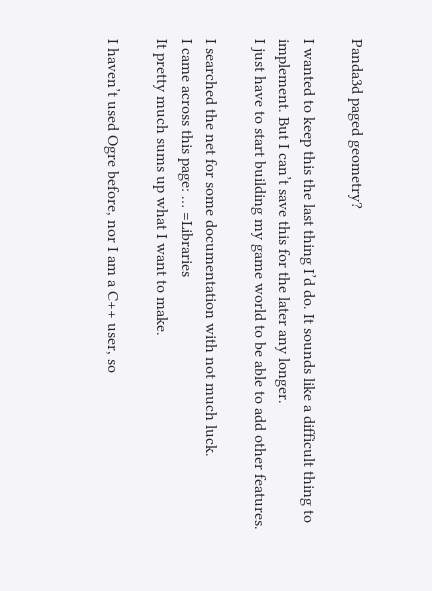Panda3d paged geometry?

I wanted to keep this the last thing I’d do. It sounds like a difficult thing to implement. But I can’t save this for the later any longer.
I just have to start building my game world to be able to add other features.

I searched the net for some documentation with not much luck.
I came across this page: … =Libraries
It pretty much sums up what I want to make.

I haven’t used Ogre before, nor I am a C++ user, so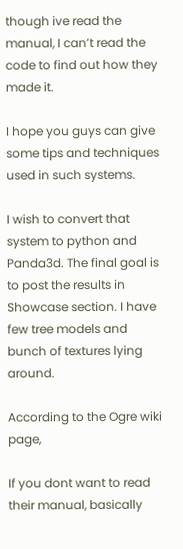though ive read the manual, I can’t read the code to find out how they made it.

I hope you guys can give some tips and techniques used in such systems.

I wish to convert that system to python and Panda3d. The final goal is to post the results in Showcase section. I have few tree models and bunch of textures lying around.

According to the Ogre wiki page,

If you dont want to read their manual, basically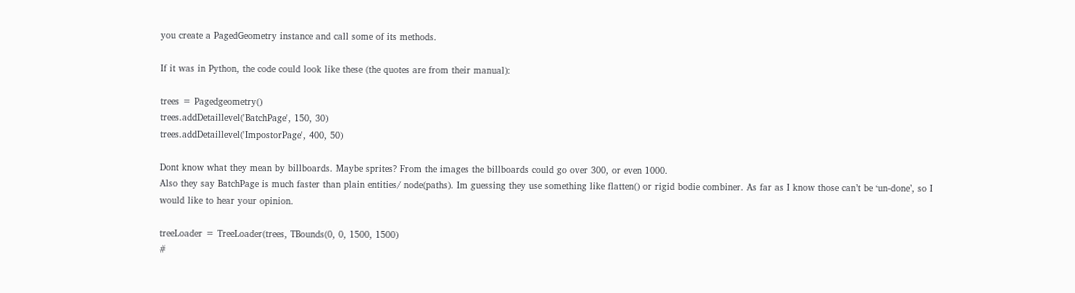you create a PagedGeometry instance and call some of its methods.

If it was in Python, the code could look like these (the quotes are from their manual):

trees = Pagedgeometry()
trees.addDetaillevel('BatchPage', 150, 30)
trees.addDetaillevel('ImpostorPage', 400, 50)

Dont know what they mean by billboards. Maybe sprites? From the images the billboards could go over 300, or even 1000.
Also they say BatchPage is much faster than plain entities/ node(paths). Im guessing they use something like flatten() or rigid bodie combiner. As far as I know those can’t be ‘un-done’, so I would like to hear your opinion.

treeLoader = TreeLoader(trees, TBounds(0, 0, 1500, 1500)
#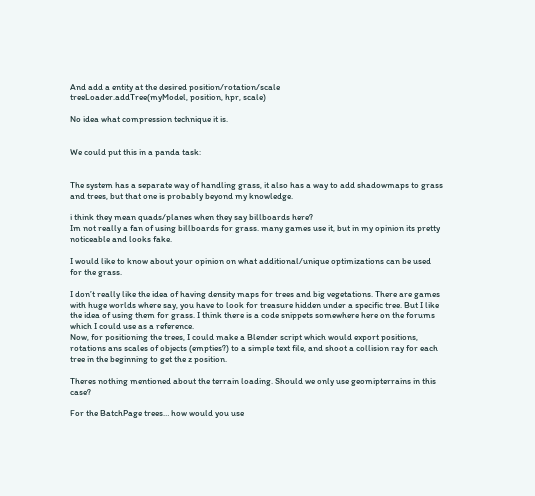And add a entity at the desired position/rotation/scale
treeLoader.addTree(myModel, position, hpr, scale)

No idea what compression technique it is.


We could put this in a panda task:


The system has a separate way of handling grass, it also has a way to add shadowmaps to grass and trees, but that one is probably beyond my knowledge.

i think they mean quads/planes when they say billboards here?
Im not really a fan of using billboards for grass. many games use it, but in my opinion its pretty noticeable and looks fake.

I would like to know about your opinion on what additional/unique optimizations can be used for the grass.

I don’t really like the idea of having density maps for trees and big vegetations. There are games with huge worlds where say, you have to look for treasure hidden under a specific tree. But I like the idea of using them for grass. I think there is a code snippets somewhere here on the forums which I could use as a reference.
Now, for positioning the trees, I could make a Blender script which would export positions, rotations ans scales of objects (empties?) to a simple text file, and shoot a collision ray for each tree in the beginning to get the z position.

Theres nothing mentioned about the terrain loading. Should we only use geomipterrains in this case?

For the BatchPage trees… how would you use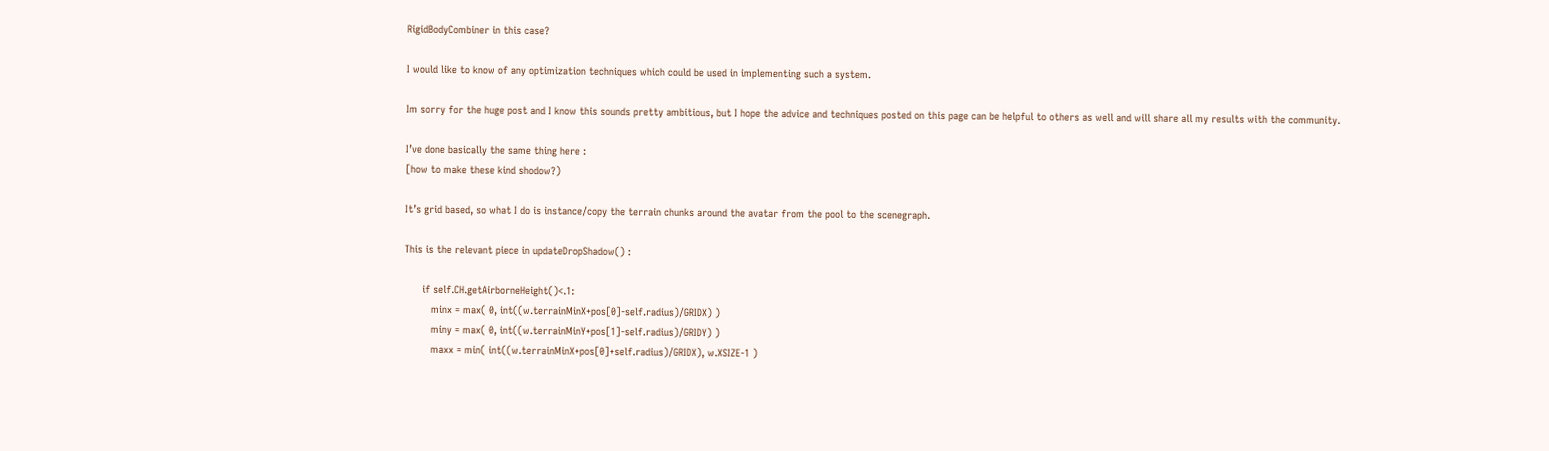RigidBodyCombiner in this case?

I would like to know of any optimization techniques which could be used in implementing such a system.

Im sorry for the huge post and I know this sounds pretty ambitious, but I hope the advice and techniques posted on this page can be helpful to others as well and will share all my results with the community.

I’ve done basically the same thing here :
[how to make these kind shodow?)

It’s grid based, so what I do is instance/copy the terrain chunks around the avatar from the pool to the scenegraph.

This is the relevant piece in updateDropShadow() :

      if self.CH.getAirborneHeight()<.1:
         minx = max( 0, int((w.terrainMinX+pos[0]-self.radius)/GRIDX) )
         miny = max( 0, int((w.terrainMinY+pos[1]-self.radius)/GRIDY) )
         maxx = min( int((w.terrainMinX+pos[0]+self.radius)/GRIDX), w.XSIZE-1 )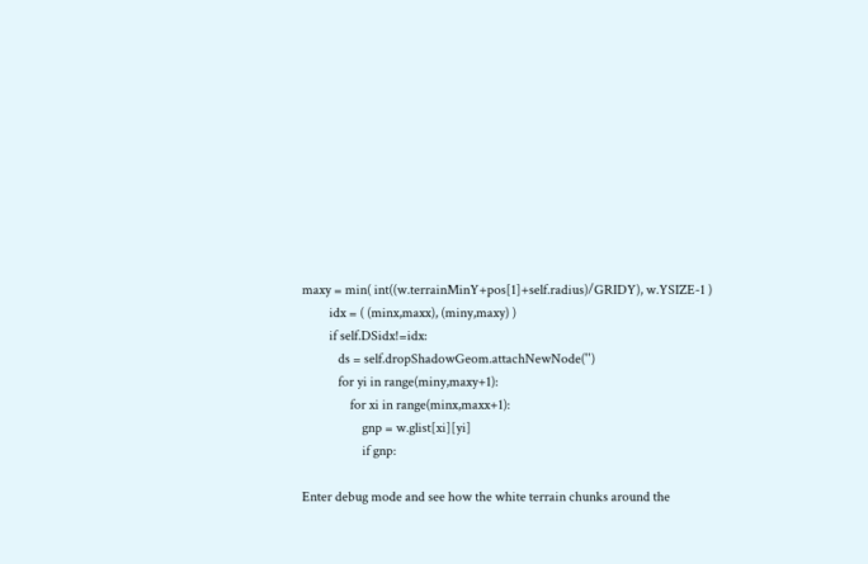maxy = min( int((w.terrainMinY+pos[1]+self.radius)/GRIDY), w.YSIZE-1 )
         idx = ( (minx,maxx), (miny,maxy) )
         if self.DSidx!=idx:
            ds = self.dropShadowGeom.attachNewNode('')
            for yi in range(miny,maxy+1):
                for xi in range(minx,maxx+1):
                    gnp = w.glist[xi][yi]
                    if gnp:

Enter debug mode and see how the white terrain chunks around the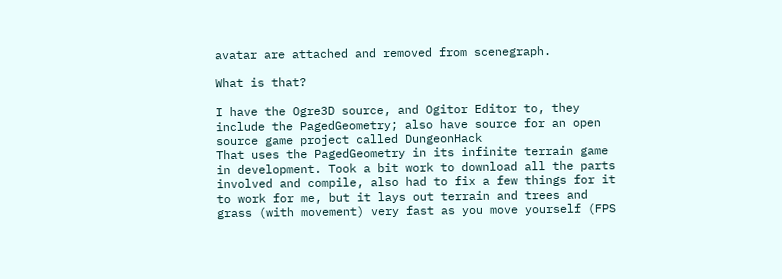avatar are attached and removed from scenegraph.

What is that?

I have the Ogre3D source, and Ogitor Editor to, they include the PagedGeometry; also have source for an open source game project called DungeonHack
That uses the PagedGeometry in its infinite terrain game in development. Took a bit work to download all the parts involved and compile, also had to fix a few things for it to work for me, but it lays out terrain and trees and grass (with movement) very fast as you move yourself (FPS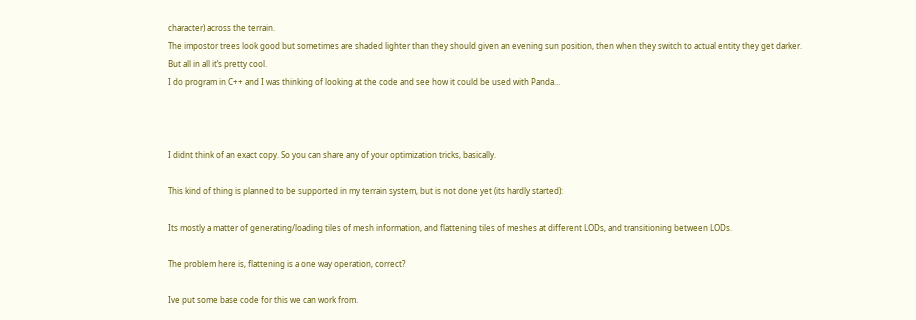character) across the terrain.
The impostor trees look good but sometimes are shaded lighter than they should given an evening sun position, then when they switch to actual entity they get darker.
But all in all it’s pretty cool.
I do program in C++ and I was thinking of looking at the code and see how it could be used with Panda…



I didnt think of an exact copy. So you can share any of your optimization tricks, basically.

This kind of thing is planned to be supported in my terrain system, but is not done yet (its hardly started):

Its mostly a matter of generating/loading tiles of mesh information, and flattening tiles of meshes at different LODs, and transitioning between LODs.

The problem here is, flattening is a one way operation, correct?

Ive put some base code for this we can work from.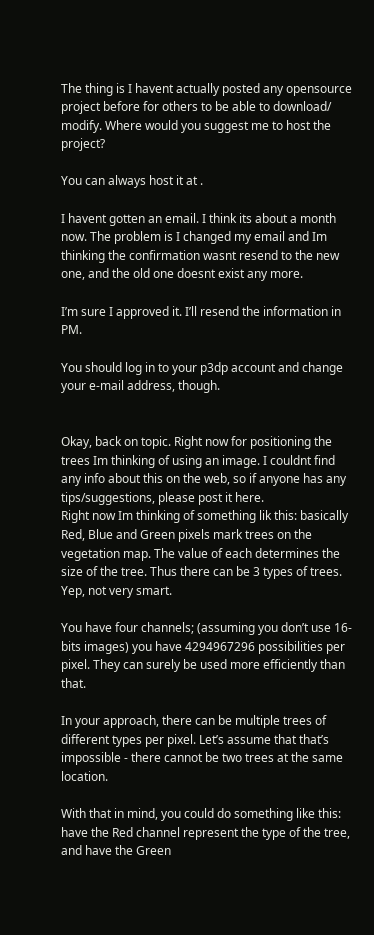The thing is I havent actually posted any opensource project before for others to be able to download/ modify. Where would you suggest me to host the project?

You can always host it at .

I havent gotten an email. I think its about a month now. The problem is I changed my email and Im thinking the confirmation wasnt resend to the new one, and the old one doesnt exist any more.

I’m sure I approved it. I’ll resend the information in PM.

You should log in to your p3dp account and change your e-mail address, though.


Okay, back on topic. Right now for positioning the trees Im thinking of using an image. I couldnt find any info about this on the web, so if anyone has any tips/suggestions, please post it here.
Right now Im thinking of something lik this: basically Red, Blue and Green pixels mark trees on the vegetation map. The value of each determines the size of the tree. Thus there can be 3 types of trees. Yep, not very smart.

You have four channels; (assuming you don’t use 16-bits images) you have 4294967296 possibilities per pixel. They can surely be used more efficiently than that.

In your approach, there can be multiple trees of different types per pixel. Let’s assume that that’s impossible - there cannot be two trees at the same location.

With that in mind, you could do something like this: have the Red channel represent the type of the tree, and have the Green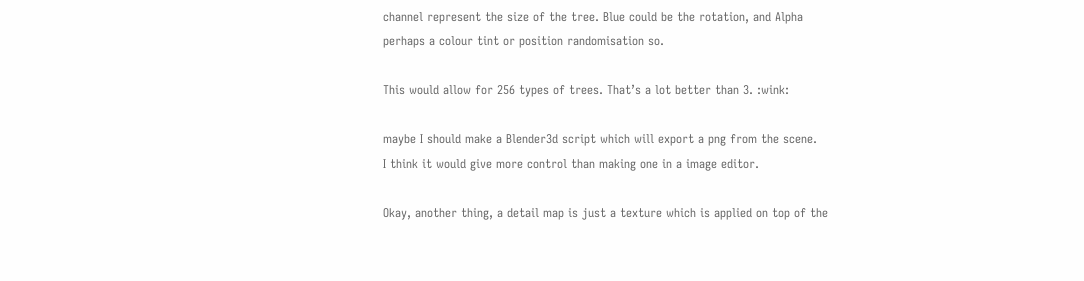channel represent the size of the tree. Blue could be the rotation, and Alpha perhaps a colour tint or position randomisation so.

This would allow for 256 types of trees. That’s a lot better than 3. :wink:

maybe I should make a Blender3d script which will export a png from the scene.
I think it would give more control than making one in a image editor.

Okay, another thing, a detail map is just a texture which is applied on top of the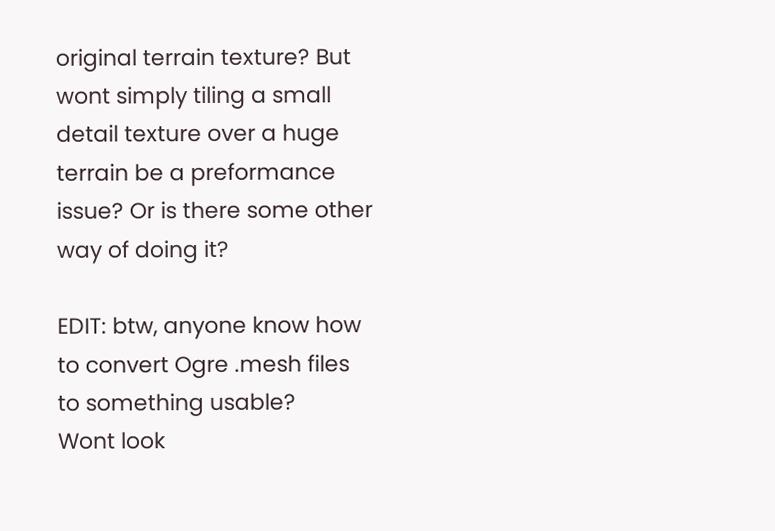original terrain texture? But wont simply tiling a small detail texture over a huge terrain be a preformance issue? Or is there some other way of doing it?

EDIT: btw, anyone know how to convert Ogre .mesh files to something usable?
Wont look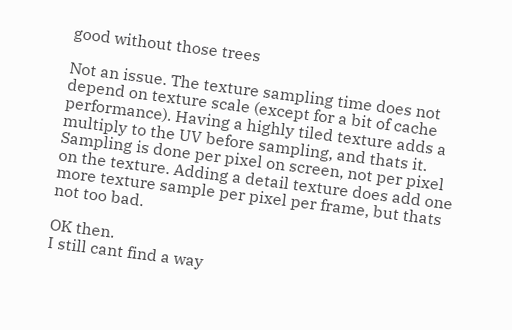good without those trees

Not an issue. The texture sampling time does not depend on texture scale (except for a bit of cache performance). Having a highly tiled texture adds a multiply to the UV before sampling, and thats it. Sampling is done per pixel on screen, not per pixel on the texture. Adding a detail texture does add one more texture sample per pixel per frame, but thats not too bad.

OK then.
I still cant find a way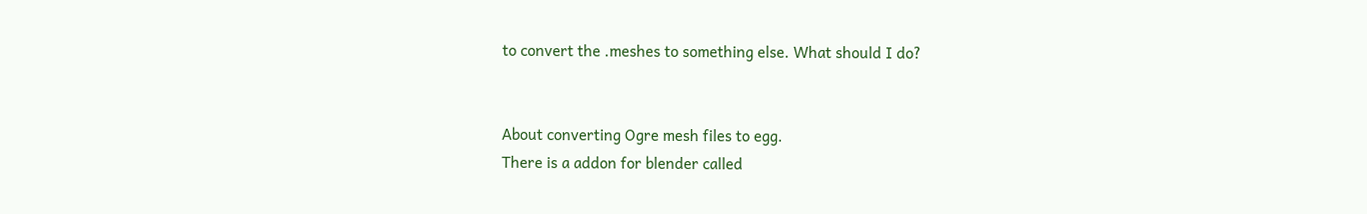to convert the .meshes to something else. What should I do?


About converting Ogre mesh files to egg.
There is a addon for blender called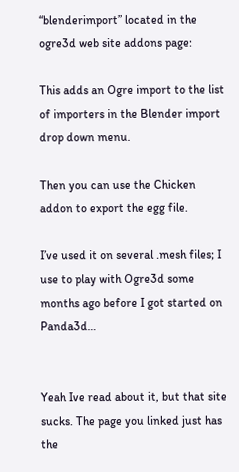“blenderimport” located in the ogre3d web site addons page:

This adds an Ogre import to the list of importers in the Blender import drop down menu.

Then you can use the Chicken addon to export the egg file.

I’ve used it on several .mesh files; I use to play with Ogre3d some months ago before I got started on Panda3d…


Yeah Ive read about it, but that site sucks. The page you linked just has the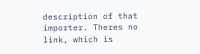description of that importer. Theres no link, which is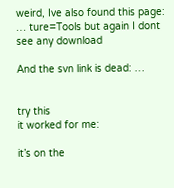weird, Ive also found this page: … ture=Tools but again I dont see any download

And the svn link is dead: …


try this
it worked for me:

it’s on the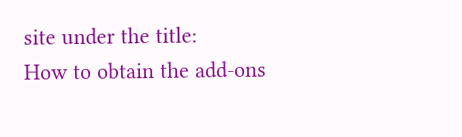site under the title:
How to obtain the add-ons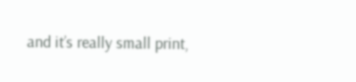and it’s really small print,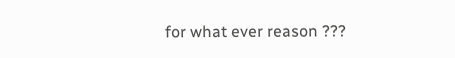for what ever reason ???